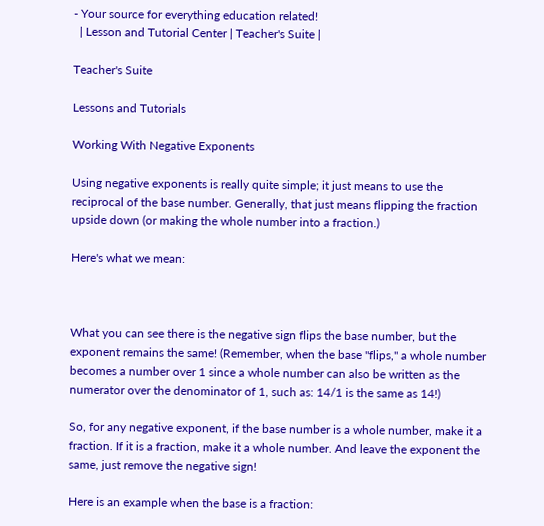- Your source for everything education related!
  | Lesson and Tutorial Center | Teacher's Suite |

Teacher's Suite

Lessons and Tutorials

Working With Negative Exponents

Using negative exponents is really quite simple; it just means to use the reciprocal of the base number. Generally, that just means flipping the fraction upside down (or making the whole number into a fraction.)

Here's what we mean:



What you can see there is the negative sign flips the base number, but the exponent remains the same! (Remember, when the base "flips," a whole number becomes a number over 1 since a whole number can also be written as the numerator over the denominator of 1, such as: 14/1 is the same as 14!)

So, for any negative exponent, if the base number is a whole number, make it a fraction. If it is a fraction, make it a whole number. And leave the exponent the same, just remove the negative sign!

Here is an example when the base is a fraction: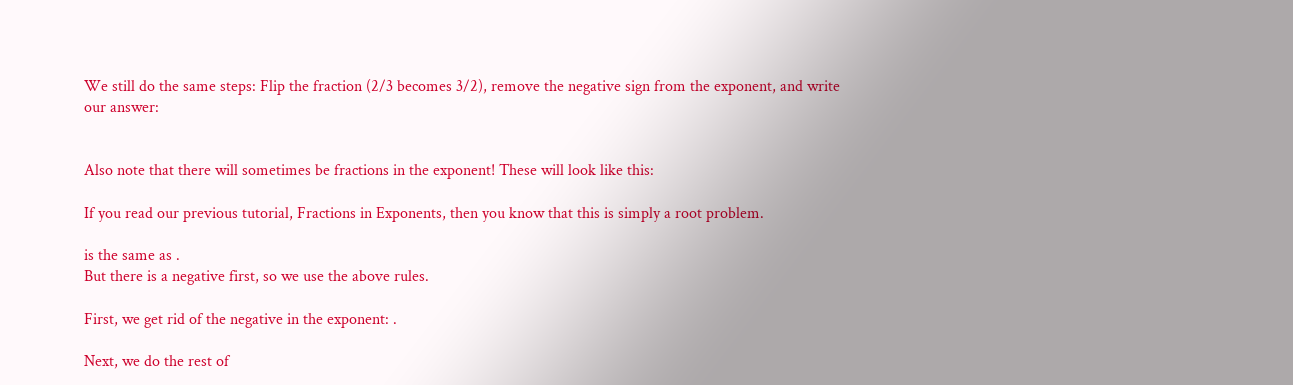We still do the same steps: Flip the fraction (2/3 becomes 3/2), remove the negative sign from the exponent, and write our answer:


Also note that there will sometimes be fractions in the exponent! These will look like this:

If you read our previous tutorial, Fractions in Exponents, then you know that this is simply a root problem.

is the same as .
But there is a negative first, so we use the above rules.

First, we get rid of the negative in the exponent: .

Next, we do the rest of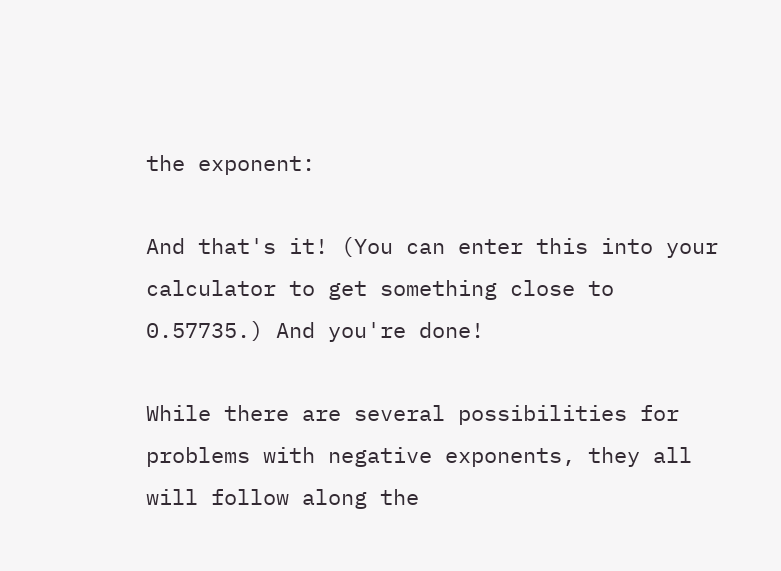the exponent:

And that's it! (You can enter this into your calculator to get something close to 0.57735.) And you're done!

While there are several possibilities for problems with negative exponents, they all will follow along the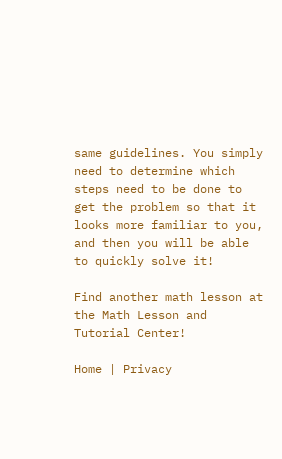same guidelines. You simply need to determine which steps need to be done to get the problem so that it looks more familiar to you, and then you will be able to quickly solve it!

Find another math lesson at the Math Lesson and Tutorial Center!

Home | Privacy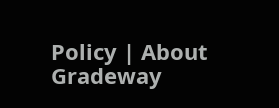Policy | About Gradeway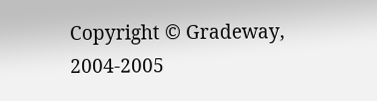Copyright © Gradeway, 2004-2005